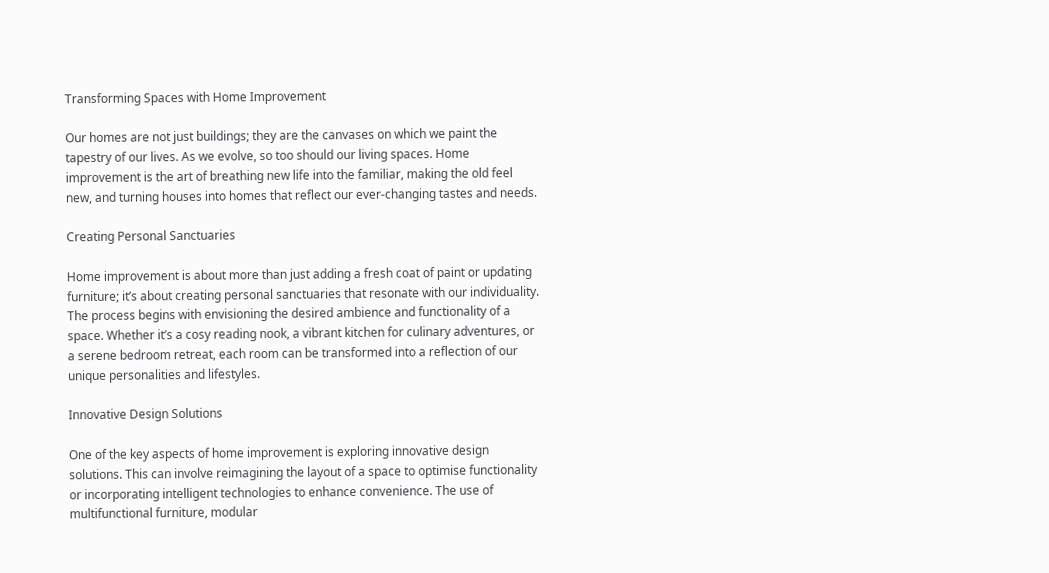Transforming Spaces with Home Improvement

Our homes are not just buildings; they are the canvases on which we paint the tapestry of our lives. As we evolve, so too should our living spaces. Home improvement is the art of breathing new life into the familiar, making the old feel new, and turning houses into homes that reflect our ever-changing tastes and needs.

Creating Personal Sanctuaries

Home improvement is about more than just adding a fresh coat of paint or updating furniture; it’s about creating personal sanctuaries that resonate with our individuality. The process begins with envisioning the desired ambience and functionality of a space. Whether it’s a cosy reading nook, a vibrant kitchen for culinary adventures, or a serene bedroom retreat, each room can be transformed into a reflection of our unique personalities and lifestyles.

Innovative Design Solutions

One of the key aspects of home improvement is exploring innovative design solutions. This can involve reimagining the layout of a space to optimise functionality or incorporating intelligent technologies to enhance convenience. The use of multifunctional furniture, modular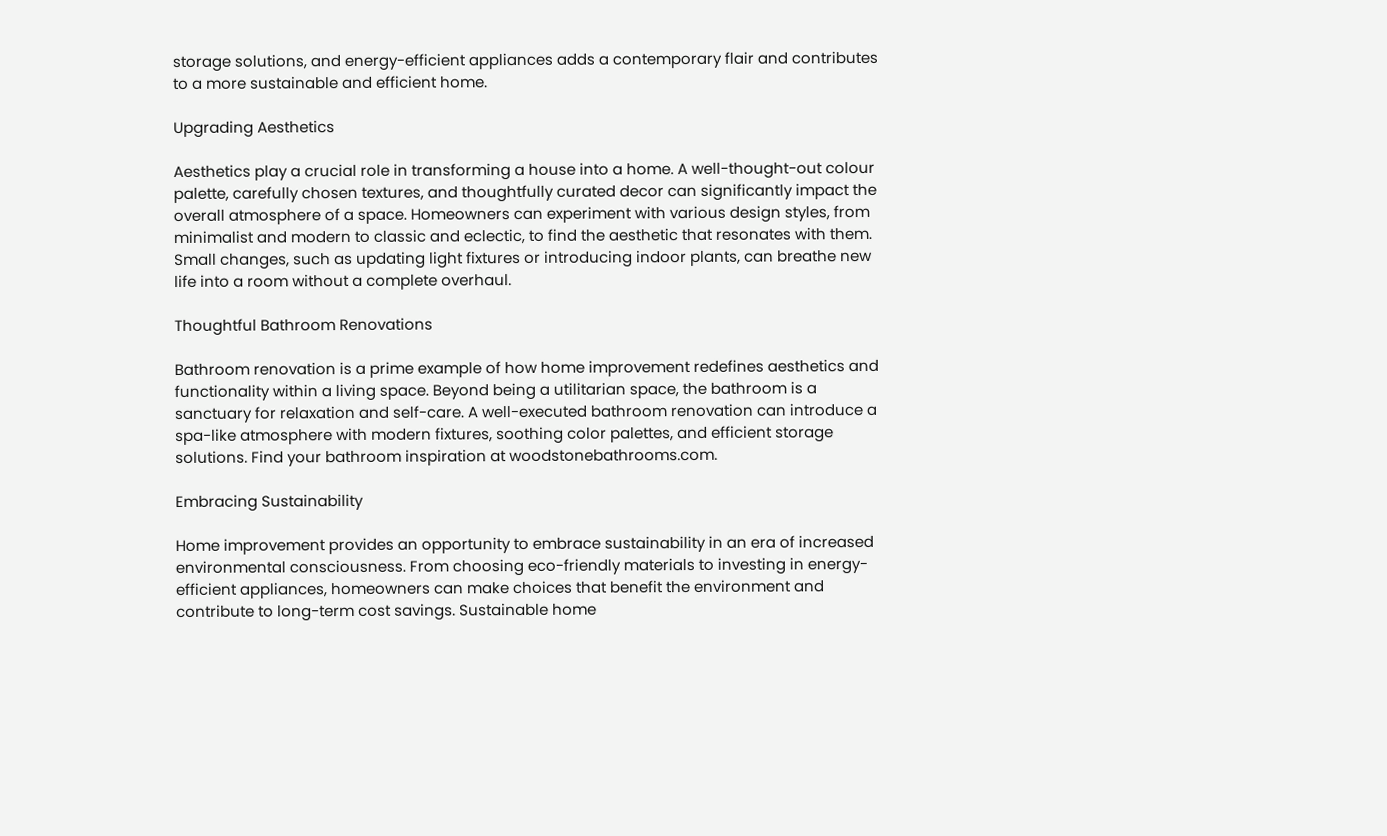storage solutions, and energy-efficient appliances adds a contemporary flair and contributes to a more sustainable and efficient home.

Upgrading Aesthetics

Aesthetics play a crucial role in transforming a house into a home. A well-thought-out colour palette, carefully chosen textures, and thoughtfully curated decor can significantly impact the overall atmosphere of a space. Homeowners can experiment with various design styles, from minimalist and modern to classic and eclectic, to find the aesthetic that resonates with them. Small changes, such as updating light fixtures or introducing indoor plants, can breathe new life into a room without a complete overhaul.

Thoughtful Bathroom Renovations

Bathroom renovation is a prime example of how home improvement redefines aesthetics and functionality within a living space. Beyond being a utilitarian space, the bathroom is a sanctuary for relaxation and self-care. A well-executed bathroom renovation can introduce a spa-like atmosphere with modern fixtures, soothing color palettes, and efficient storage solutions. Find your bathroom inspiration at woodstonebathrooms.com.

Embracing Sustainability

Home improvement provides an opportunity to embrace sustainability in an era of increased environmental consciousness. From choosing eco-friendly materials to investing in energy-efficient appliances, homeowners can make choices that benefit the environment and contribute to long-term cost savings. Sustainable home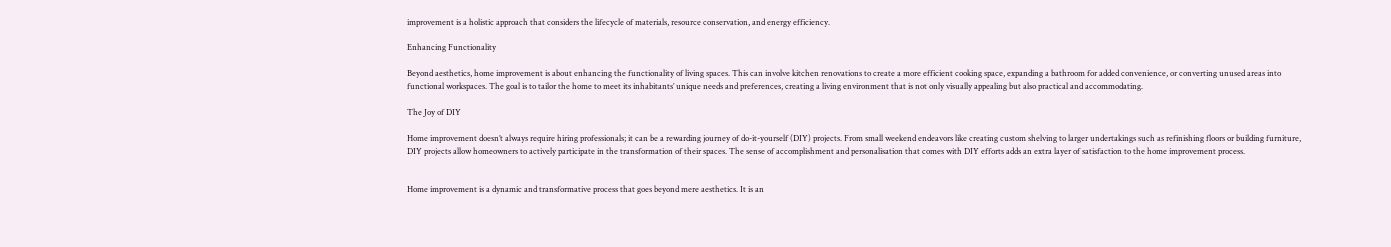improvement is a holistic approach that considers the lifecycle of materials, resource conservation, and energy efficiency.

Enhancing Functionality

Beyond aesthetics, home improvement is about enhancing the functionality of living spaces. This can involve kitchen renovations to create a more efficient cooking space, expanding a bathroom for added convenience, or converting unused areas into functional workspaces. The goal is to tailor the home to meet its inhabitants’ unique needs and preferences, creating a living environment that is not only visually appealing but also practical and accommodating.

The Joy of DIY

Home improvement doesn’t always require hiring professionals; it can be a rewarding journey of do-it-yourself (DIY) projects. From small weekend endeavors like creating custom shelving to larger undertakings such as refinishing floors or building furniture, DIY projects allow homeowners to actively participate in the transformation of their spaces. The sense of accomplishment and personalisation that comes with DIY efforts adds an extra layer of satisfaction to the home improvement process.


Home improvement is a dynamic and transformative process that goes beyond mere aesthetics. It is an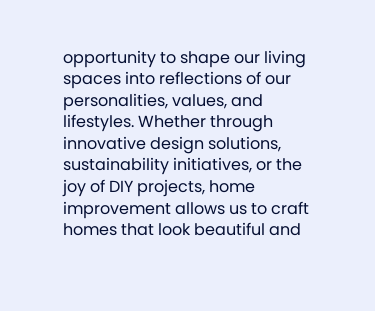opportunity to shape our living spaces into reflections of our personalities, values, and lifestyles. Whether through innovative design solutions, sustainability initiatives, or the joy of DIY projects, home improvement allows us to craft homes that look beautiful and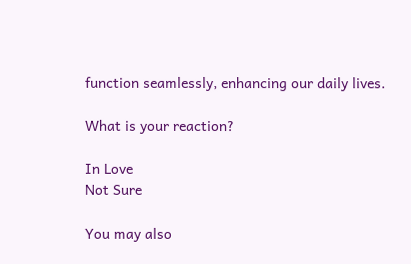function seamlessly, enhancing our daily lives.

What is your reaction?

In Love
Not Sure

You may also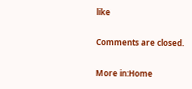like

Comments are closed.

More in:Home